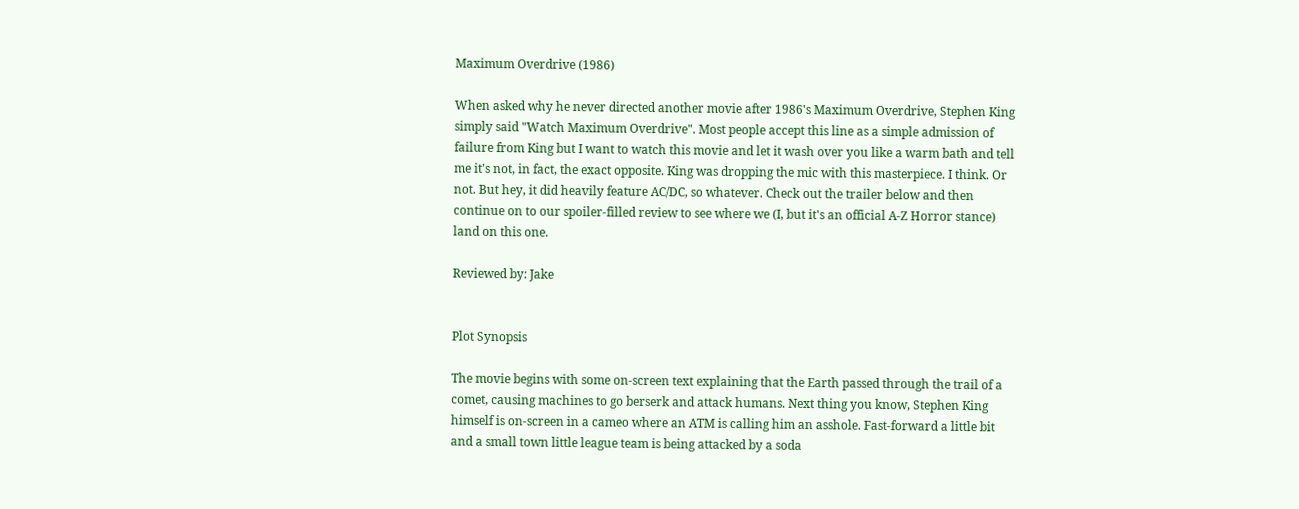Maximum Overdrive (1986)

When asked why he never directed another movie after 1986's Maximum Overdrive, Stephen King simply said "Watch Maximum Overdrive". Most people accept this line as a simple admission of failure from King but I want to watch this movie and let it wash over you like a warm bath and tell me it's not, in fact, the exact opposite. King was dropping the mic with this masterpiece. I think. Or not. But hey, it did heavily feature AC/DC, so whatever. Check out the trailer below and then continue on to our spoiler-filled review to see where we (I, but it's an official A-Z Horror stance) land on this one.

Reviewed by: Jake


Plot Synopsis

The movie begins with some on-screen text explaining that the Earth passed through the trail of a comet, causing machines to go berserk and attack humans. Next thing you know, Stephen King himself is on-screen in a cameo where an ATM is calling him an asshole. Fast-forward a little bit and a small town little league team is being attacked by a soda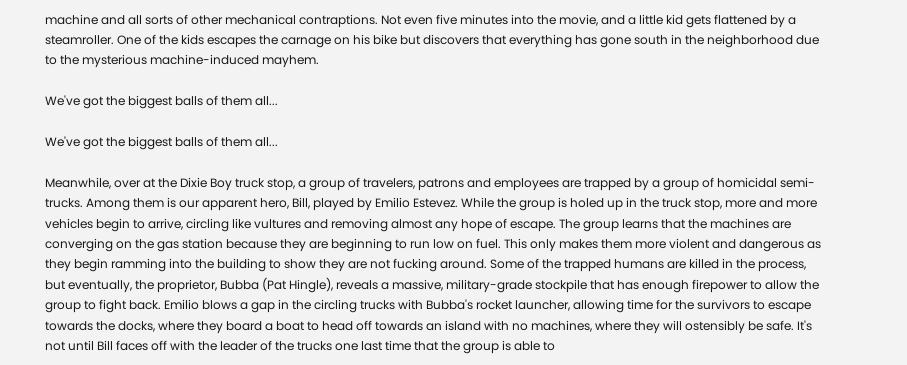machine and all sorts of other mechanical contraptions. Not even five minutes into the movie, and a little kid gets flattened by a steamroller. One of the kids escapes the carnage on his bike but discovers that everything has gone south in the neighborhood due to the mysterious machine-induced mayhem.

We've got the biggest balls of them all...

We've got the biggest balls of them all...

Meanwhile, over at the Dixie Boy truck stop, a group of travelers, patrons and employees are trapped by a group of homicidal semi-trucks. Among them is our apparent hero, Bill, played by Emilio Estevez. While the group is holed up in the truck stop, more and more vehicles begin to arrive, circling like vultures and removing almost any hope of escape. The group learns that the machines are converging on the gas station because they are beginning to run low on fuel. This only makes them more violent and dangerous as they begin ramming into the building to show they are not fucking around. Some of the trapped humans are killed in the process, but eventually, the proprietor, Bubba (Pat Hingle), reveals a massive, military-grade stockpile that has enough firepower to allow the group to fight back. Emilio blows a gap in the circling trucks with Bubba's rocket launcher, allowing time for the survivors to escape towards the docks, where they board a boat to head off towards an island with no machines, where they will ostensibly be safe. It's not until Bill faces off with the leader of the trucks one last time that the group is able to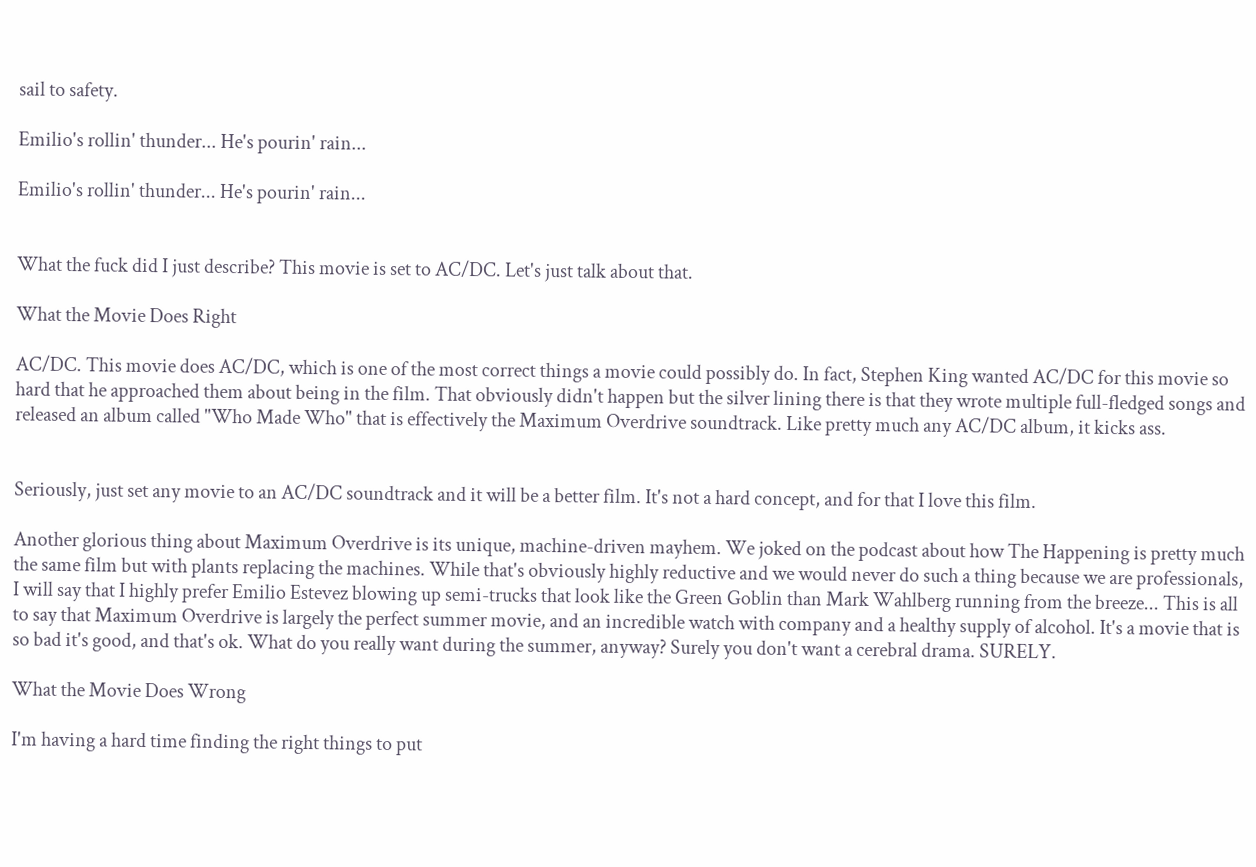sail to safety.

Emilio's rollin' thunder... He's pourin' rain...

Emilio's rollin' thunder... He's pourin' rain...


What the fuck did I just describe? This movie is set to AC/DC. Let's just talk about that.

What the Movie Does Right

AC/DC. This movie does AC/DC, which is one of the most correct things a movie could possibly do. In fact, Stephen King wanted AC/DC for this movie so hard that he approached them about being in the film. That obviously didn't happen but the silver lining there is that they wrote multiple full-fledged songs and released an album called "Who Made Who" that is effectively the Maximum Overdrive soundtrack. Like pretty much any AC/DC album, it kicks ass.


Seriously, just set any movie to an AC/DC soundtrack and it will be a better film. It's not a hard concept, and for that I love this film.

Another glorious thing about Maximum Overdrive is its unique, machine-driven mayhem. We joked on the podcast about how The Happening is pretty much the same film but with plants replacing the machines. While that's obviously highly reductive and we would never do such a thing because we are professionals, I will say that I highly prefer Emilio Estevez blowing up semi-trucks that look like the Green Goblin than Mark Wahlberg running from the breeze... This is all to say that Maximum Overdrive is largely the perfect summer movie, and an incredible watch with company and a healthy supply of alcohol. It's a movie that is so bad it's good, and that's ok. What do you really want during the summer, anyway? Surely you don't want a cerebral drama. SURELY.

What the Movie Does Wrong

I'm having a hard time finding the right things to put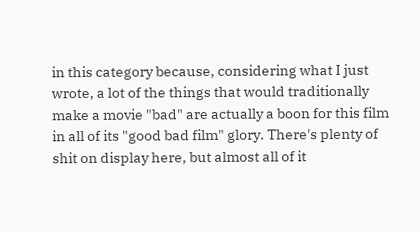in this category because, considering what I just wrote, a lot of the things that would traditionally make a movie "bad" are actually a boon for this film in all of its "good bad film" glory. There's plenty of shit on display here, but almost all of it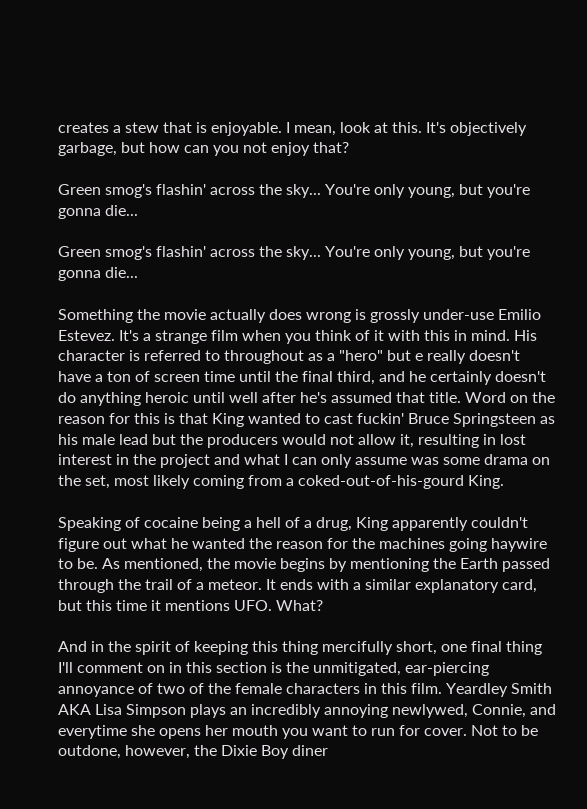creates a stew that is enjoyable. I mean, look at this. It's objectively garbage, but how can you not enjoy that?

Green smog's flashin' across the sky... You're only young, but you're gonna die...

Green smog's flashin' across the sky... You're only young, but you're gonna die...

Something the movie actually does wrong is grossly under-use Emilio Estevez. It's a strange film when you think of it with this in mind. His character is referred to throughout as a "hero" but e really doesn't have a ton of screen time until the final third, and he certainly doesn't do anything heroic until well after he's assumed that title. Word on the reason for this is that King wanted to cast fuckin' Bruce Springsteen as his male lead but the producers would not allow it, resulting in lost interest in the project and what I can only assume was some drama on the set, most likely coming from a coked-out-of-his-gourd King.

Speaking of cocaine being a hell of a drug, King apparently couldn't figure out what he wanted the reason for the machines going haywire to be. As mentioned, the movie begins by mentioning the Earth passed through the trail of a meteor. It ends with a similar explanatory card, but this time it mentions UFO. What?

And in the spirit of keeping this thing mercifully short, one final thing I'll comment on in this section is the unmitigated, ear-piercing annoyance of two of the female characters in this film. Yeardley Smith AKA Lisa Simpson plays an incredibly annoying newlywed, Connie, and everytime she opens her mouth you want to run for cover. Not to be outdone, however, the Dixie Boy diner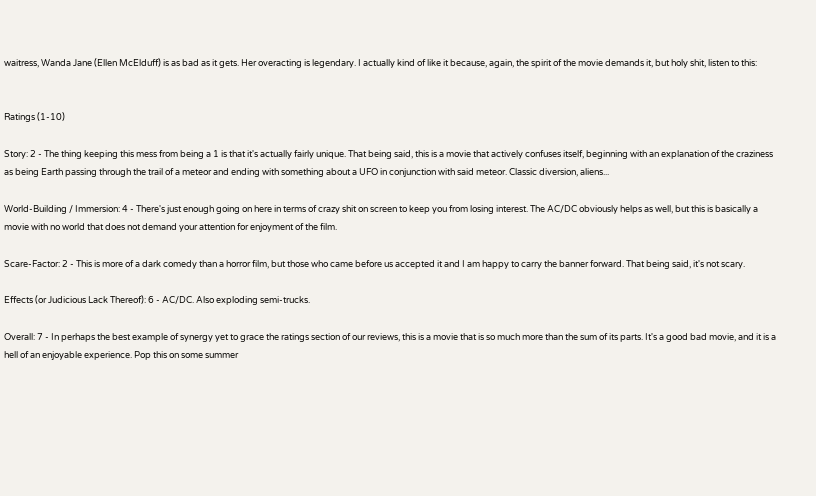waitress, Wanda Jane (Ellen McElduff) is as bad as it gets. Her overacting is legendary. I actually kind of like it because, again, the spirit of the movie demands it, but holy shit, listen to this:


Ratings (1-10)

Story: 2 - The thing keeping this mess from being a 1 is that it's actually fairly unique. That being said, this is a movie that actively confuses itself, beginning with an explanation of the craziness as being Earth passing through the trail of a meteor and ending with something about a UFO in conjunction with said meteor. Classic diversion, aliens...

World-Building / Immersion: 4 - There's just enough going on here in terms of crazy shit on screen to keep you from losing interest. The AC/DC obviously helps as well, but this is basically a movie with no world that does not demand your attention for enjoyment of the film.

Scare-Factor: 2 - This is more of a dark comedy than a horror film, but those who came before us accepted it and I am happy to carry the banner forward. That being said, it's not scary.

Effects (or Judicious Lack Thereof): 6 - AC/DC. Also exploding semi-trucks.

Overall: 7 - In perhaps the best example of synergy yet to grace the ratings section of our reviews, this is a movie that is so much more than the sum of its parts. It's a good bad movie, and it is a hell of an enjoyable experience. Pop this on some summer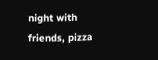night with friends, pizza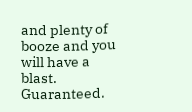and plenty of booze and you will have a blast. Guaranteed.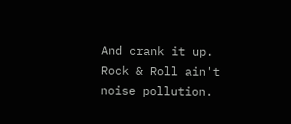And crank it up. Rock & Roll ain't noise pollution.